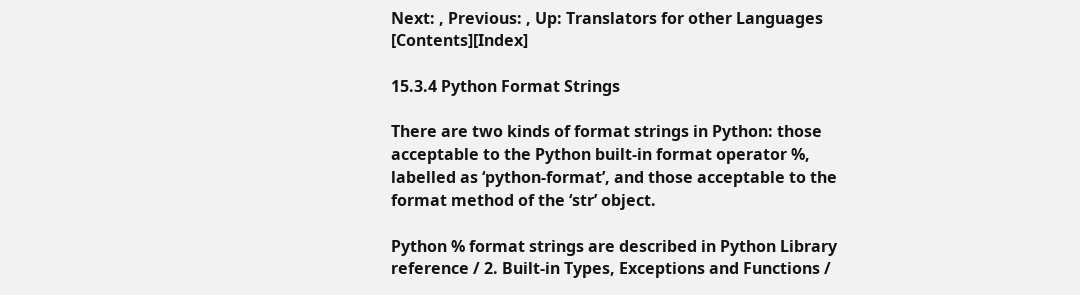Next: , Previous: , Up: Translators for other Languages   [Contents][Index]

15.3.4 Python Format Strings

There are two kinds of format strings in Python: those acceptable to the Python built-in format operator %, labelled as ‘python-format’, and those acceptable to the format method of the ‘str’ object.

Python % format strings are described in Python Library reference / 2. Built-in Types, Exceptions and Functions /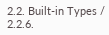2.2. Built-in Types / 2.2.6.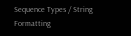Sequence Types / String Formatting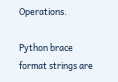Operations.

Python brace format strings are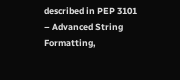described in PEP 3101 – Advanced String Formatting,